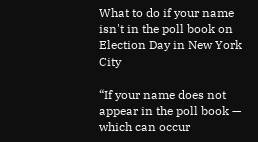What to do if your name isn't in the poll book on Election Day in New York City

“If your name does not appear in the poll book — which can occur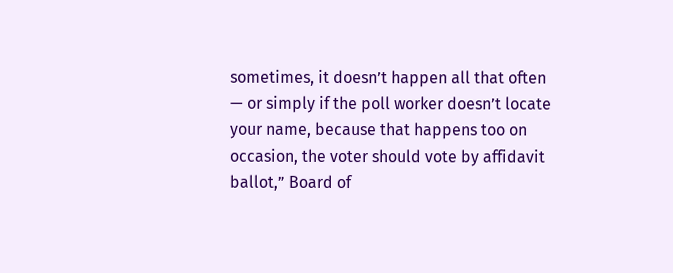sometimes, it doesn’t happen all that often — or simply if the poll worker doesn’t locate your name, because that happens too on occasion, the voter should vote by affidavit ballot,” Board of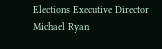Elections Executive Director Michael Ryan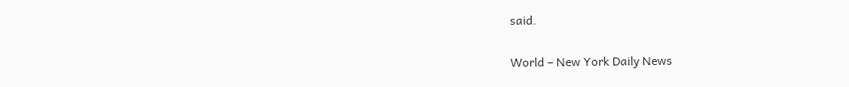said.

World – New York Daily News